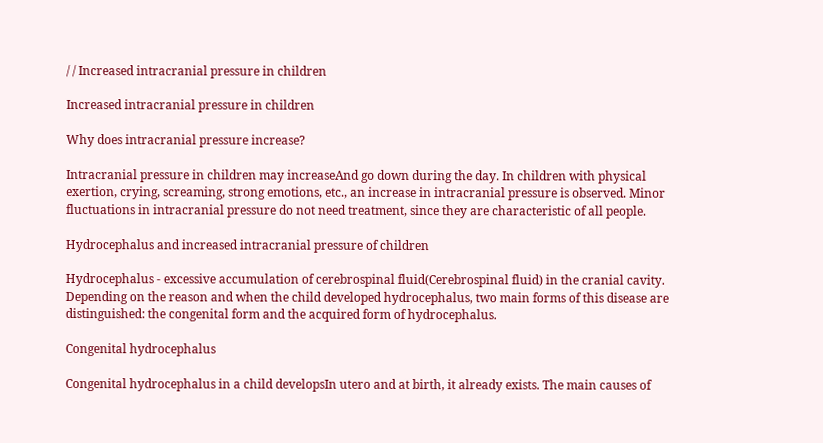/ / Increased intracranial pressure in children

Increased intracranial pressure in children

Why does intracranial pressure increase?

Intracranial pressure in children may increaseAnd go down during the day. In children with physical exertion, crying, screaming, strong emotions, etc., an increase in intracranial pressure is observed. Minor fluctuations in intracranial pressure do not need treatment, since they are characteristic of all people.

Hydrocephalus and increased intracranial pressure of children

Hydrocephalus - excessive accumulation of cerebrospinal fluid(Cerebrospinal fluid) in the cranial cavity. Depending on the reason and when the child developed hydrocephalus, two main forms of this disease are distinguished: the congenital form and the acquired form of hydrocephalus.

Congenital hydrocephalus

Congenital hydrocephalus in a child developsIn utero and at birth, it already exists. The main causes of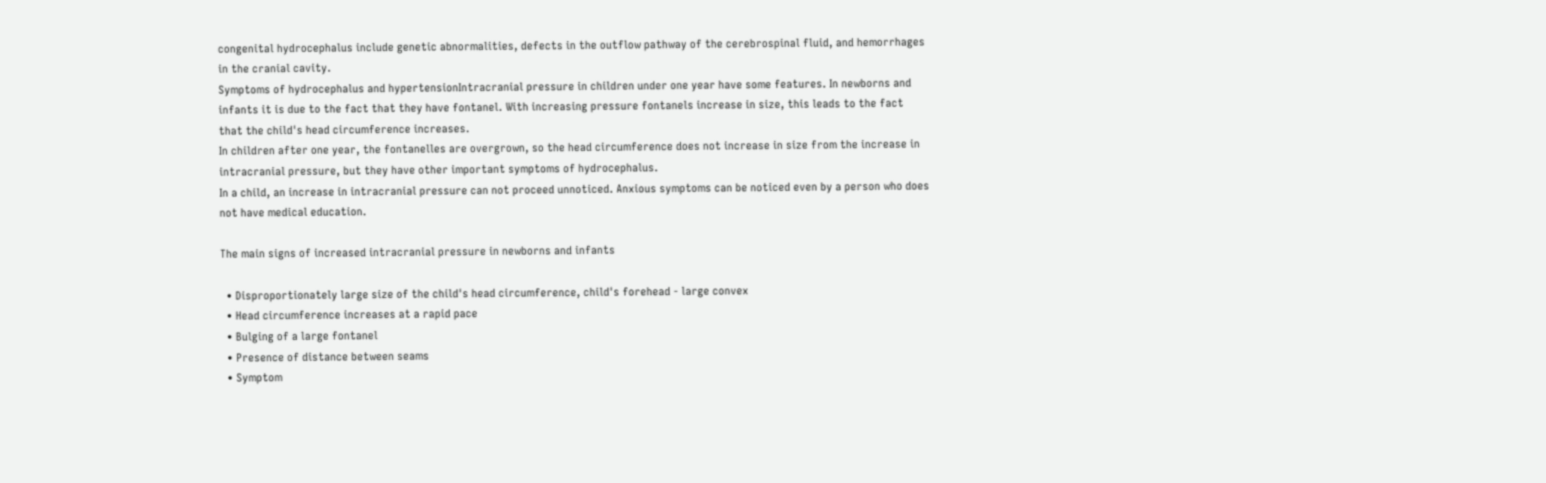congenital hydrocephalus include genetic abnormalities, defects in the outflow pathway of the cerebrospinal fluid, and hemorrhages in the cranial cavity.
Symptoms of hydrocephalus and hypertensionIntracranial pressure in children under one year have some features. In newborns and infants it is due to the fact that they have fontanel. With increasing pressure fontanels increase in size, this leads to the fact that the child's head circumference increases.
In children after one year, the fontanelles are overgrown, so the head circumference does not increase in size from the increase in intracranial pressure, but they have other important symptoms of hydrocephalus.
In a child, an increase in intracranial pressure can not proceed unnoticed. Anxious symptoms can be noticed even by a person who does not have medical education.

The main signs of increased intracranial pressure in newborns and infants

  • Disproportionately large size of the child's head circumference, child's forehead - large convex
  • Head circumference increases at a rapid pace
  • Bulging of a large fontanel
  • Presence of distance between seams
  • Symptom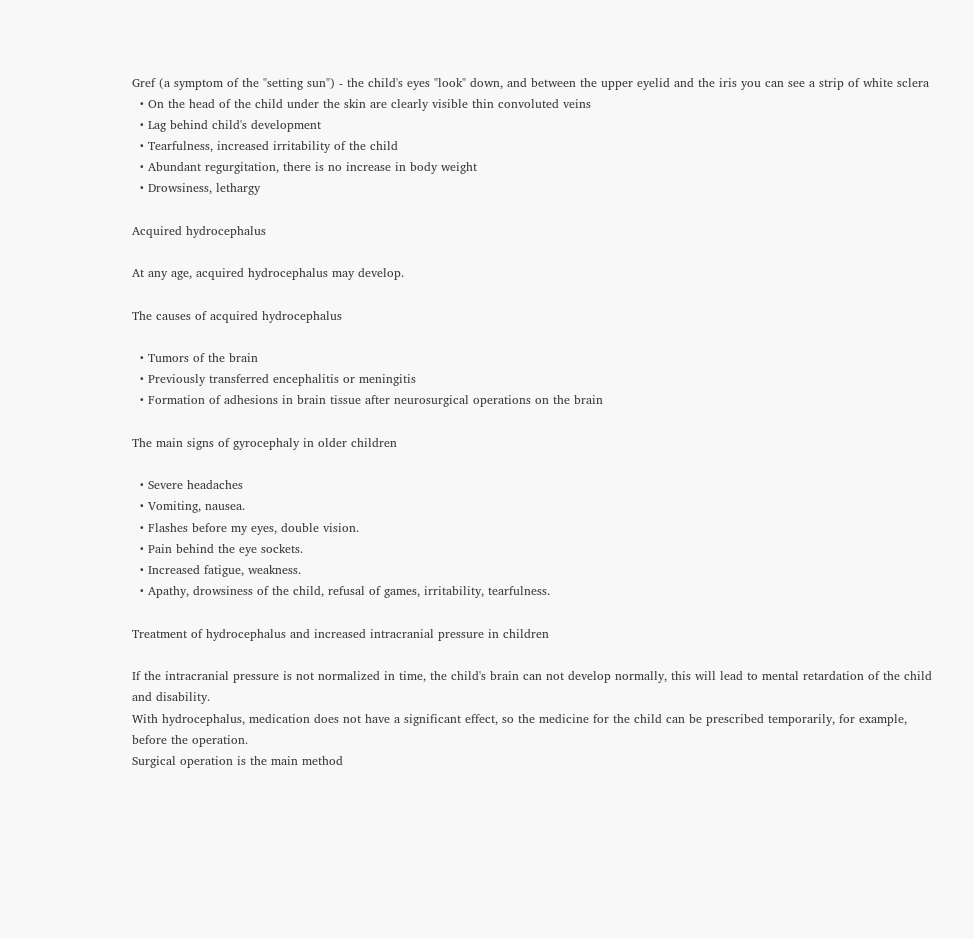Gref (a symptom of the "setting sun") - the child's eyes "look" down, and between the upper eyelid and the iris you can see a strip of white sclera
  • On the head of the child under the skin are clearly visible thin convoluted veins
  • Lag behind child's development
  • Tearfulness, increased irritability of the child
  • Abundant regurgitation, there is no increase in body weight
  • Drowsiness, lethargy

Acquired hydrocephalus

At any age, acquired hydrocephalus may develop.

The causes of acquired hydrocephalus

  • Tumors of the brain
  • Previously transferred encephalitis or meningitis
  • Formation of adhesions in brain tissue after neurosurgical operations on the brain

The main signs of gyrocephaly in older children

  • Severe headaches
  • Vomiting, nausea.
  • Flashes before my eyes, double vision.
  • Pain behind the eye sockets.
  • Increased fatigue, weakness.
  • Apathy, drowsiness of the child, refusal of games, irritability, tearfulness.

Treatment of hydrocephalus and increased intracranial pressure in children

If the intracranial pressure is not normalized in time, the child's brain can not develop normally, this will lead to mental retardation of the child and disability.
With hydrocephalus, medication does not have a significant effect, so the medicine for the child can be prescribed temporarily, for example, before the operation.
Surgical operation is the main method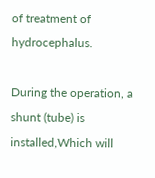of treatment of hydrocephalus.

During the operation, a shunt (tube) is installed,Which will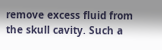remove excess fluid from the skull cavity. Such a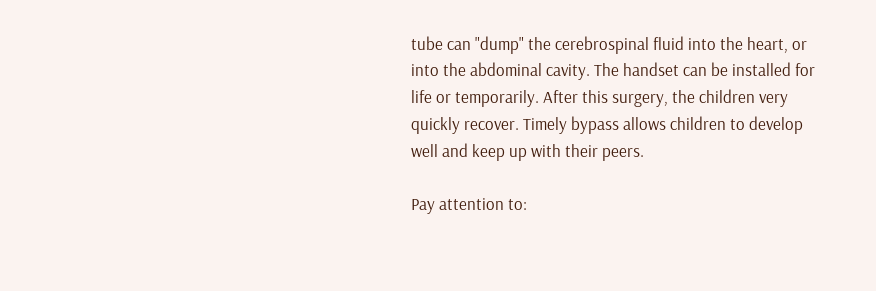tube can "dump" the cerebrospinal fluid into the heart, or into the abdominal cavity. The handset can be installed for life or temporarily. After this surgery, the children very quickly recover. Timely bypass allows children to develop well and keep up with their peers.

Pay attention to: